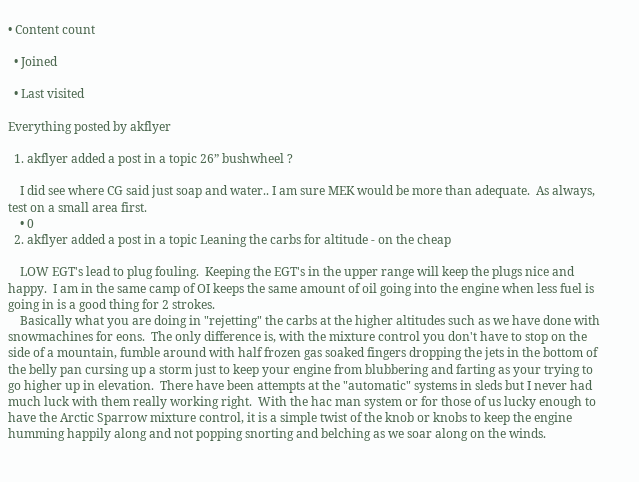• Content count

  • Joined

  • Last visited

Everything posted by akflyer

  1. akflyer added a post in a topic 26” bushwheel ?

    I did see where CG said just soap and water.. I am sure MEK would be more than adequate.  As always, test on a small area first.
    • 0
  2. akflyer added a post in a topic Leaning the carbs for altitude - on the cheap

    LOW EGT's lead to plug fouling.  Keeping the EGT's in the upper range will keep the plugs nice and happy.  I am in the same camp of OI keeps the same amount of oil going into the engine when less fuel is going in is a good thing for 2 strokes.
    Basically what you are doing in "rejetting" the carbs at the higher altitudes such as we have done with snowmachines for eons.  The only difference is, with the mixture control you don't have to stop on the side of a mountain, fumble around with half frozen gas soaked fingers dropping the jets in the bottom of the belly pan cursing up a storm just to keep your engine from blubbering and farting as your trying to go higher up in elevation.  There have been attempts at the "automatic" systems in sleds but I never had much luck with them really working right.  With the hac man system or for those of us lucky enough to have the Arctic Sparrow mixture control, it is a simple twist of the knob or knobs to keep the engine humming happily along and not popping snorting and belching as we soar along on the winds.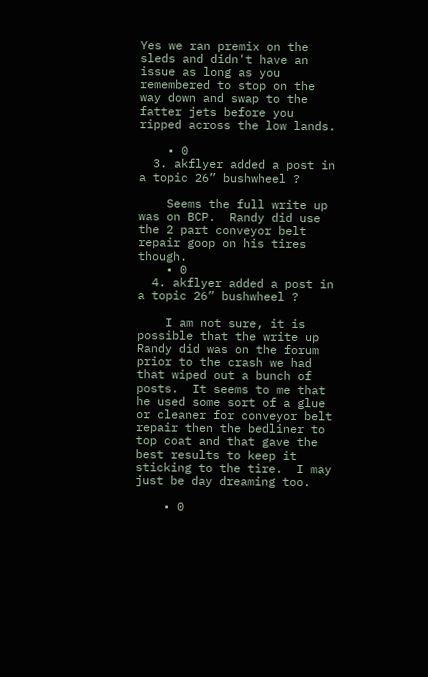Yes we ran premix on the sleds and didn't have an issue as long as you remembered to stop on the way down and swap to the fatter jets before you ripped across the low lands.

    • 0
  3. akflyer added a post in a topic 26” bushwheel ?

    Seems the full write up was on BCP.  Randy did use the 2 part conveyor belt repair goop on his tires though.
    • 0
  4. akflyer added a post in a topic 26” bushwheel ?

    I am not sure, it is possible that the write up Randy did was on the forum prior to the crash we had that wiped out a bunch of posts.  It seems to me that he used some sort of a glue or cleaner for conveyor belt repair then the bedliner to top coat and that gave the best results to keep it sticking to the tire.  I may just be day dreaming too.

    • 0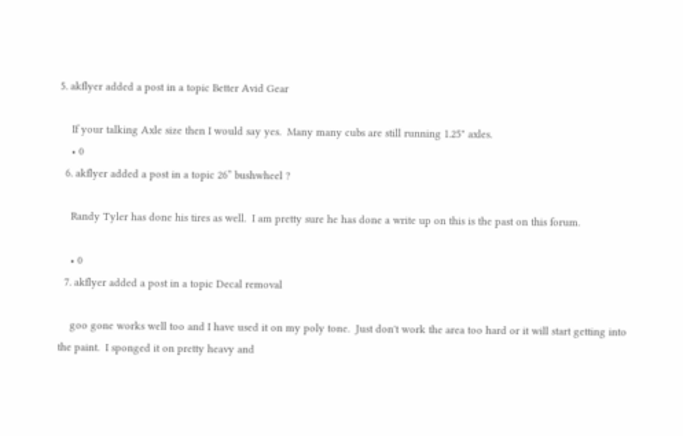5. akflyer added a post in a topic Better Avid Gear

    If your talking Axle size then I would say yes.  Many many cubs are still running 1.25" axles.
    • 0
  6. akflyer added a post in a topic 26” bushwheel ?

    Randy Tyler has done his tires as well.  I am pretty sure he has done a write up on this is the past on this forum.

    • 0
  7. akflyer added a post in a topic Decal removal

    goo gone works well too and I have used it on my poly tone.  Just don't work the area too hard or it will start getting into the paint.  I sponged it on pretty heavy and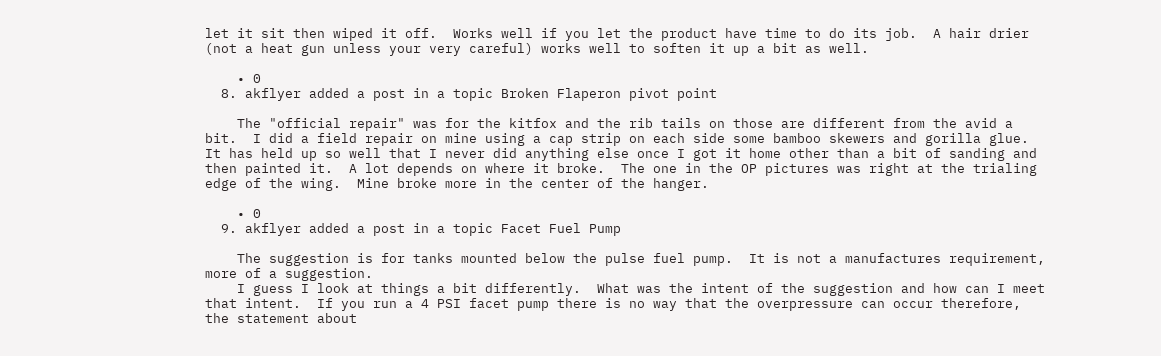let it sit then wiped it off.  Works well if you let the product have time to do its job.  A hair drier (not a heat gun unless your very careful) works well to soften it up a bit as well.

    • 0
  8. akflyer added a post in a topic Broken Flaperon pivot point

    The "official repair" was for the kitfox and the rib tails on those are different from the avid a bit.  I did a field repair on mine using a cap strip on each side some bamboo skewers and gorilla glue.  It has held up so well that I never did anything else once I got it home other than a bit of sanding and then painted it.  A lot depends on where it broke.  The one in the OP pictures was right at the trialing edge of the wing.  Mine broke more in the center of the hanger.

    • 0
  9. akflyer added a post in a topic Facet Fuel Pump

    The suggestion is for tanks mounted below the pulse fuel pump.  It is not a manufactures requirement, more of a suggestion.
    I guess I look at things a bit differently.  What was the intent of the suggestion and how can I meet that intent.  If you run a 4 PSI facet pump there is no way that the overpressure can occur therefore, the statement about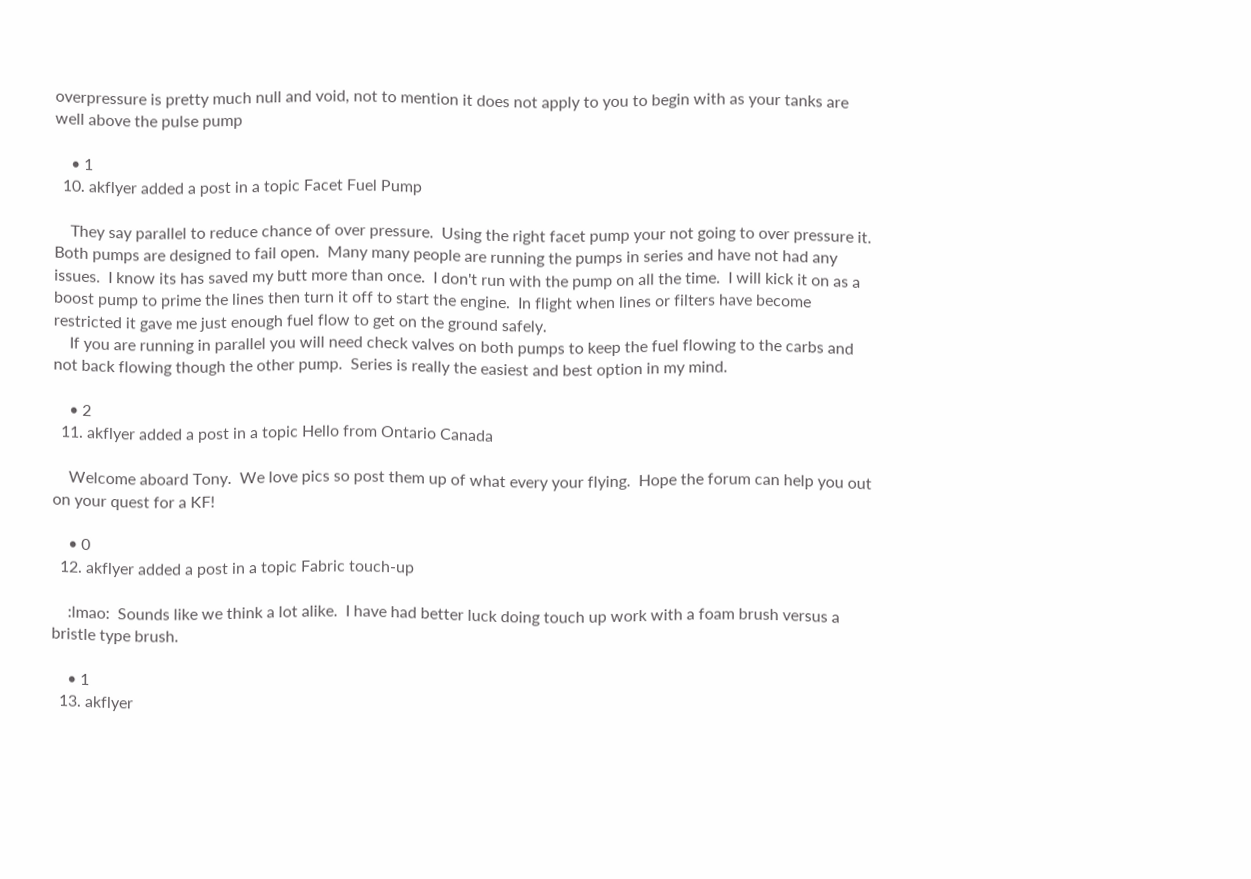overpressure is pretty much null and void, not to mention it does not apply to you to begin with as your tanks are well above the pulse pump

    • 1
  10. akflyer added a post in a topic Facet Fuel Pump

    They say parallel to reduce chance of over pressure.  Using the right facet pump your not going to over pressure it.  Both pumps are designed to fail open.  Many many people are running the pumps in series and have not had any issues.  I know its has saved my butt more than once.  I don't run with the pump on all the time.  I will kick it on as a boost pump to prime the lines then turn it off to start the engine.  In flight when lines or filters have become restricted it gave me just enough fuel flow to get on the ground safely.
    If you are running in parallel you will need check valves on both pumps to keep the fuel flowing to the carbs and not back flowing though the other pump.  Series is really the easiest and best option in my mind.

    • 2
  11. akflyer added a post in a topic Hello from Ontario Canada

    Welcome aboard Tony.  We love pics so post them up of what every your flying.  Hope the forum can help you out on your quest for a KF!

    • 0
  12. akflyer added a post in a topic Fabric touch-up

    :lmao:  Sounds like we think a lot alike.  I have had better luck doing touch up work with a foam brush versus a bristle type brush.

    • 1
  13. akflyer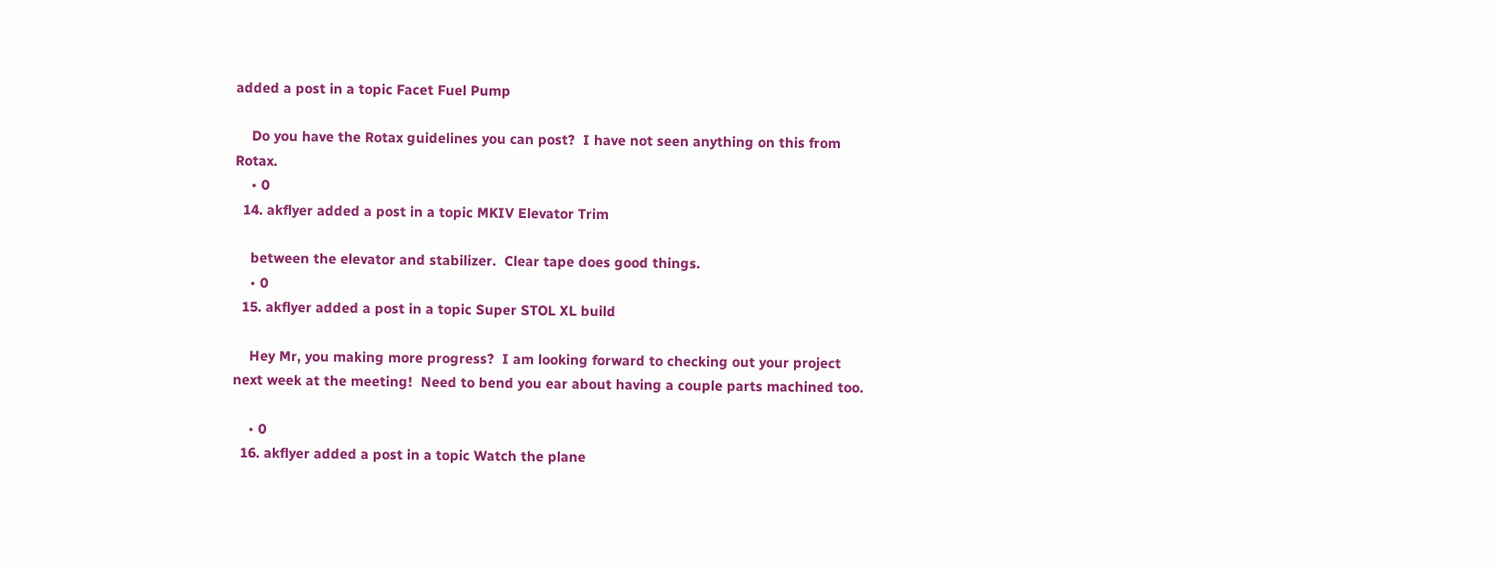added a post in a topic Facet Fuel Pump

    Do you have the Rotax guidelines you can post?  I have not seen anything on this from Rotax.
    • 0
  14. akflyer added a post in a topic MKIV Elevator Trim

    between the elevator and stabilizer.  Clear tape does good things.
    • 0
  15. akflyer added a post in a topic Super STOL XL build

    Hey Mr, you making more progress?  I am looking forward to checking out your project next week at the meeting!  Need to bend you ear about having a couple parts machined too.

    • 0
  16. akflyer added a post in a topic Watch the plane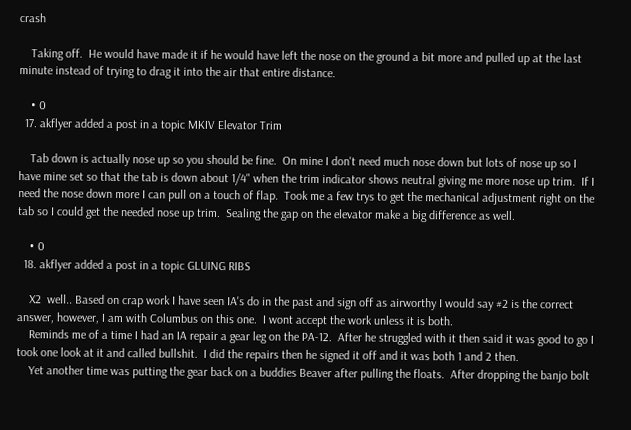crash

    Taking off.  He would have made it if he would have left the nose on the ground a bit more and pulled up at the last minute instead of trying to drag it into the air that entire distance.

    • 0
  17. akflyer added a post in a topic MKIV Elevator Trim

    Tab down is actually nose up so you should be fine.  On mine I don't need much nose down but lots of nose up so I have mine set so that the tab is down about 1/4" when the trim indicator shows neutral giving me more nose up trim.  If I need the nose down more I can pull on a touch of flap.  Took me a few trys to get the mechanical adjustment right on the tab so I could get the needed nose up trim.  Sealing the gap on the elevator make a big difference as well.

    • 0
  18. akflyer added a post in a topic GLUING RIBS

    X2  well.. Based on crap work I have seen IA's do in the past and sign off as airworthy I would say #2 is the correct answer, however, I am with Columbus on this one.  I wont accept the work unless it is both.
    Reminds me of a time I had an IA repair a gear leg on the PA-12.  After he struggled with it then said it was good to go I took one look at it and called bullshit.  I did the repairs then he signed it off and it was both 1 and 2 then.
    Yet another time was putting the gear back on a buddies Beaver after pulling the floats.  After dropping the banjo bolt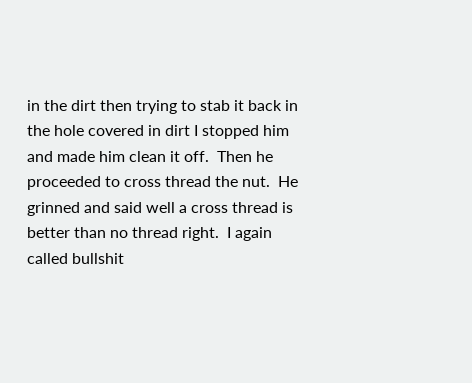in the dirt then trying to stab it back in the hole covered in dirt I stopped him and made him clean it off.  Then he proceeded to cross thread the nut.  He grinned and said well a cross thread is better than no thread right.  I again called bullshit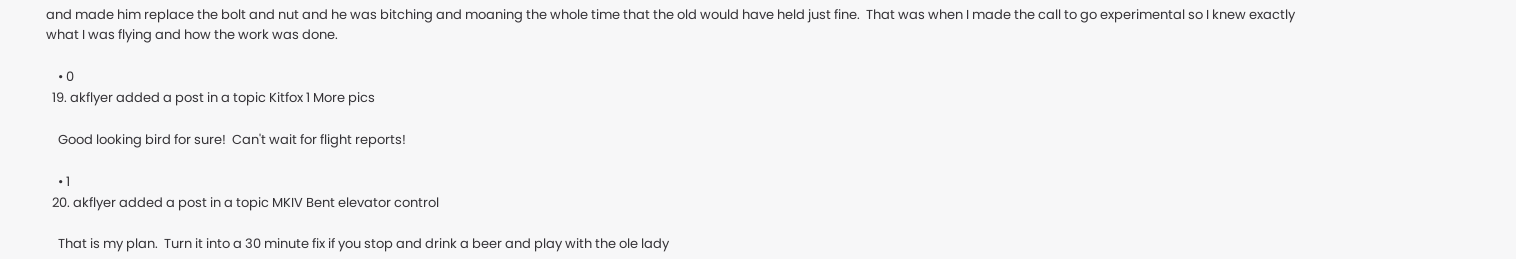and made him replace the bolt and nut and he was bitching and moaning the whole time that the old would have held just fine.  That was when I made the call to go experimental so I knew exactly what I was flying and how the work was done.

    • 0
  19. akflyer added a post in a topic Kitfox 1 More pics

    Good looking bird for sure!  Can't wait for flight reports!

    • 1
  20. akflyer added a post in a topic MKIV Bent elevator control

    That is my plan.  Turn it into a 30 minute fix if you stop and drink a beer and play with the ole lady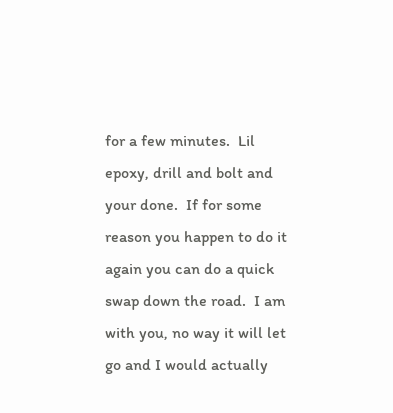for a few minutes.  Lil epoxy, drill and bolt and your done.  If for some reason you happen to do it again you can do a quick swap down the road.  I am with you, no way it will let go and I would actually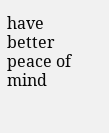have better peace of mind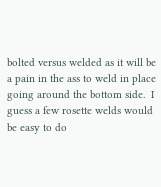bolted versus welded as it will be a pain in the ass to weld in place going around the bottom side.  I guess a few rosette welds would be easy to do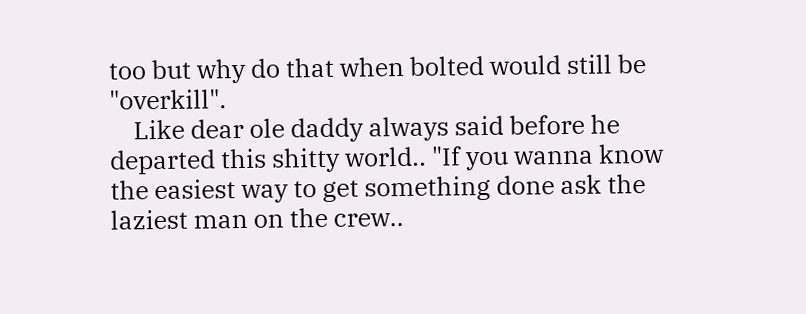too but why do that when bolted would still be "overkill".
    Like dear ole daddy always said before he departed this shitty world.. "If you wanna know the easiest way to get something done ask the laziest man on the crew..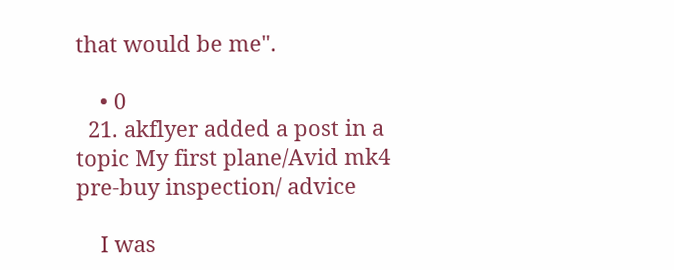that would be me".

    • 0
  21. akflyer added a post in a topic My first plane/Avid mk4 pre-buy inspection/ advice

    I was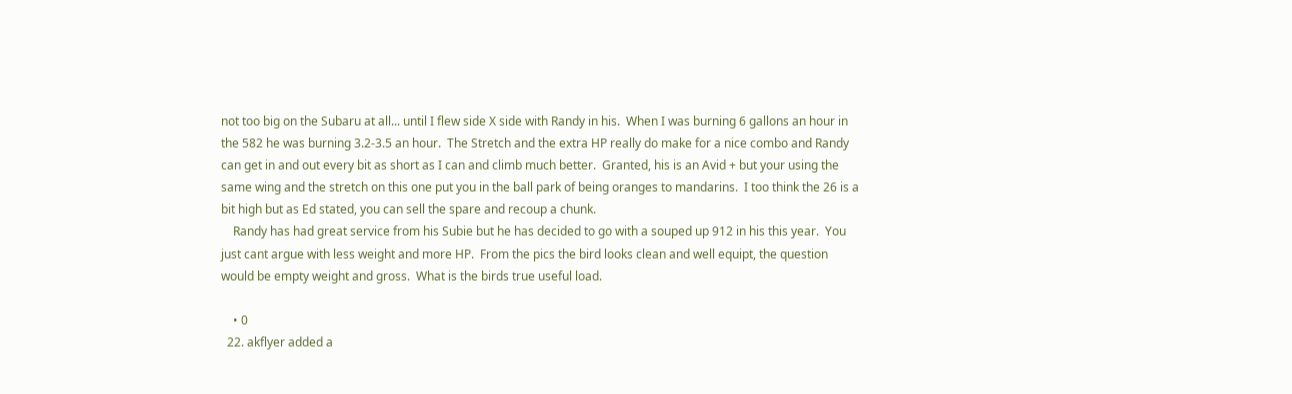not too big on the Subaru at all... until I flew side X side with Randy in his.  When I was burning 6 gallons an hour in the 582 he was burning 3.2-3.5 an hour.  The Stretch and the extra HP really do make for a nice combo and Randy can get in and out every bit as short as I can and climb much better.  Granted, his is an Avid + but your using the same wing and the stretch on this one put you in the ball park of being oranges to mandarins.  I too think the 26 is a bit high but as Ed stated, you can sell the spare and recoup a chunk.
    Randy has had great service from his Subie but he has decided to go with a souped up 912 in his this year.  You just cant argue with less weight and more HP.  From the pics the bird looks clean and well equipt, the question would be empty weight and gross.  What is the birds true useful load.

    • 0
  22. akflyer added a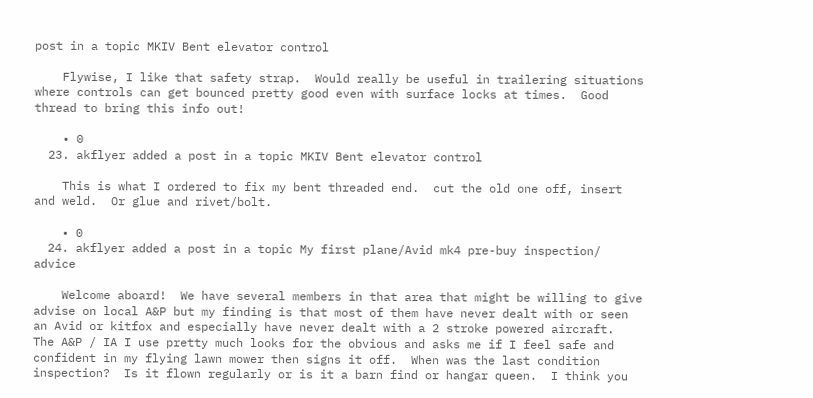post in a topic MKIV Bent elevator control

    Flywise, I like that safety strap.  Would really be useful in trailering situations where controls can get bounced pretty good even with surface locks at times.  Good thread to bring this info out!

    • 0
  23. akflyer added a post in a topic MKIV Bent elevator control

    This is what I ordered to fix my bent threaded end.  cut the old one off, insert and weld.  Or glue and rivet/bolt.

    • 0
  24. akflyer added a post in a topic My first plane/Avid mk4 pre-buy inspection/ advice

    Welcome aboard!  We have several members in that area that might be willing to give advise on local A&P but my finding is that most of them have never dealt with or seen an Avid or kitfox and especially have never dealt with a 2 stroke powered aircraft.  The A&P / IA I use pretty much looks for the obvious and asks me if I feel safe and confident in my flying lawn mower then signs it off.  When was the last condition inspection?  Is it flown regularly or is it a barn find or hangar queen.  I think you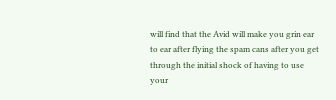will find that the Avid will make you grin ear to ear after flying the spam cans after you get through the initial shock of having to use your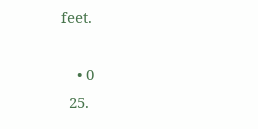feet.

    • 0
  25.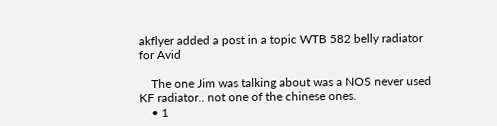akflyer added a post in a topic WTB 582 belly radiator for Avid

    The one Jim was talking about was a NOS never used KF radiator.. not one of the chinese ones.
    • 1